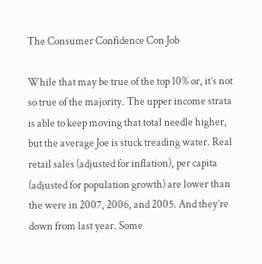The Consumer Confidence Con Job

While that may be true of the top 10% or, it’s not so true of the majority. The upper income strata is able to keep moving that total needle higher, but the average Joe is stuck treading water. Real retail sales (adjusted for inflation), per capita (adjusted for population growth) are lower than the were in 2007, 2006, and 2005. And they’re  down from last year. Some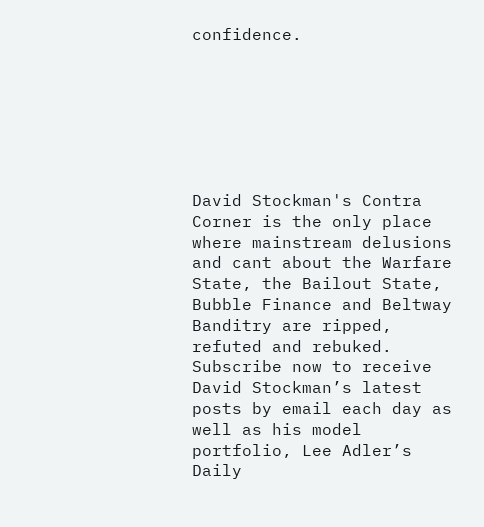confidence.







David Stockman's Contra Corner is the only place where mainstream delusions and cant about the Warfare State, the Bailout State, Bubble Finance and Beltway Banditry are ripped, refuted and rebuked. Subscribe now to receive David Stockman’s latest posts by email each day as well as his model portfolio, Lee Adler’s Daily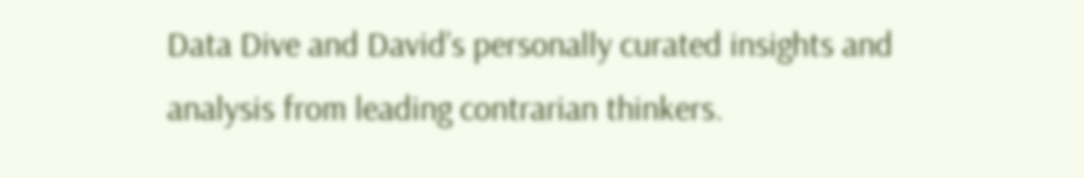Data Dive and David’s personally curated insights and analysis from leading contrarian thinkers.